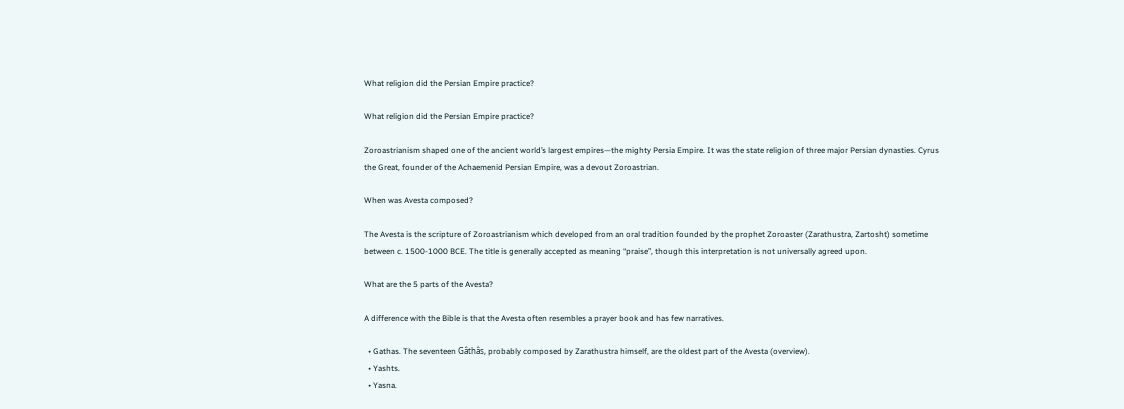What religion did the Persian Empire practice?

What religion did the Persian Empire practice?

Zoroastrianism shaped one of the ancient world’s largest empires—the mighty Persia Empire. It was the state religion of three major Persian dynasties. Cyrus the Great, founder of the Achaemenid Persian Empire, was a devout Zoroastrian.

When was Avesta composed?

The Avesta is the scripture of Zoroastrianism which developed from an oral tradition founded by the prophet Zoroaster (Zarathustra, Zartosht) sometime between c. 1500-1000 BCE. The title is generally accepted as meaning “praise”, though this interpretation is not universally agreed upon.

What are the 5 parts of the Avesta?

A difference with the Bible is that the Avesta often resembles a prayer book and has few narratives.

  • Gathas. The seventeen Gâthâs, probably composed by Zarathustra himself, are the oldest part of the Avesta (overview).
  • Yashts.
  • Yasna.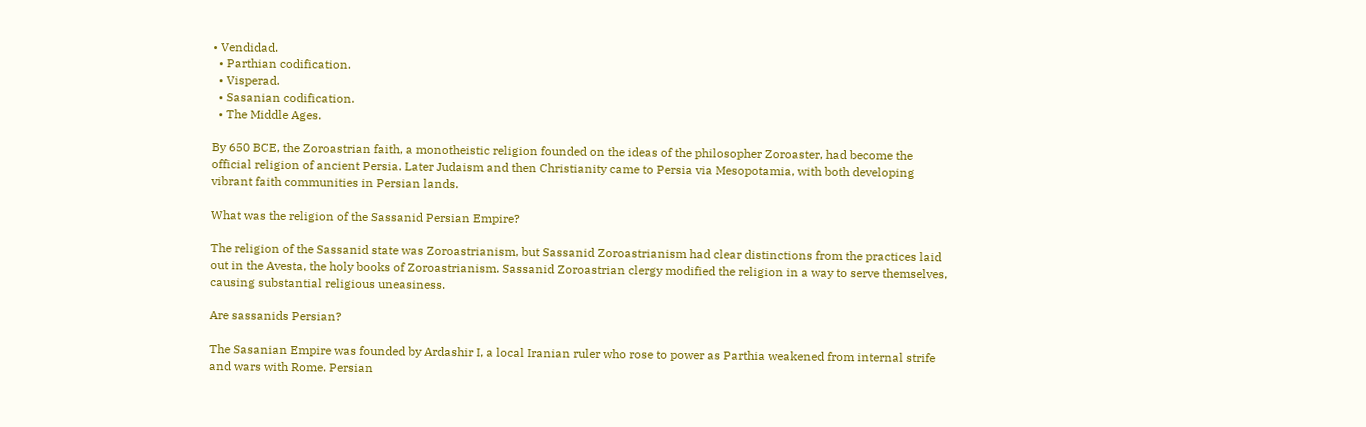• Vendidad.
  • Parthian codification.
  • Visperad.
  • Sasanian codification.
  • The Middle Ages.

By 650 BCE, the Zoroastrian faith, a monotheistic religion founded on the ideas of the philosopher Zoroaster, had become the official religion of ancient Persia. Later Judaism and then Christianity came to Persia via Mesopotamia, with both developing vibrant faith communities in Persian lands.

What was the religion of the Sassanid Persian Empire?

The religion of the Sassanid state was Zoroastrianism, but Sassanid Zoroastrianism had clear distinctions from the practices laid out in the Avesta, the holy books of Zoroastrianism. Sassanid Zoroastrian clergy modified the religion in a way to serve themselves, causing substantial religious uneasiness.

Are sassanids Persian?

The Sasanian Empire was founded by Ardashir I, a local Iranian ruler who rose to power as Parthia weakened from internal strife and wars with Rome. Persian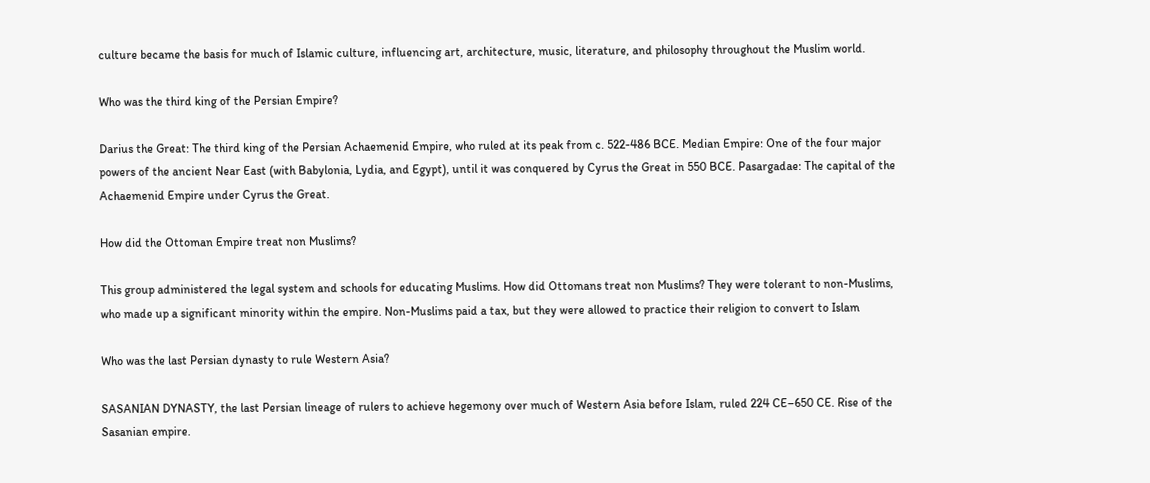culture became the basis for much of Islamic culture, influencing art, architecture, music, literature, and philosophy throughout the Muslim world.

Who was the third king of the Persian Empire?

Darius the Great: The third king of the Persian Achaemenid Empire, who ruled at its peak from c. 522-486 BCE. Median Empire: One of the four major powers of the ancient Near East (with Babylonia, Lydia, and Egypt), until it was conquered by Cyrus the Great in 550 BCE. Pasargadae: The capital of the Achaemenid Empire under Cyrus the Great.

How did the Ottoman Empire treat non Muslims?

This group administered the legal system and schools for educating Muslims. How did Ottomans treat non Muslims? They were tolerant to non-Muslims, who made up a significant minority within the empire. Non-Muslims paid a tax, but they were allowed to practice their religion to convert to Islam

Who was the last Persian dynasty to rule Western Asia?

SASANIAN DYNASTY, the last Persian lineage of rulers to achieve hegemony over much of Western Asia before Islam, ruled 224 CE–650 CE. Rise of the Sasanian empire.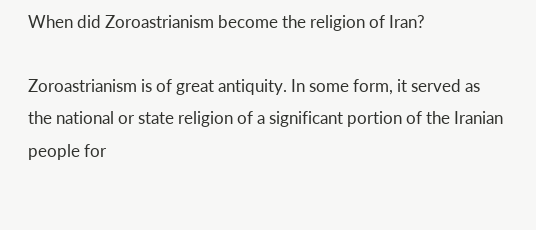When did Zoroastrianism become the religion of Iran?

Zoroastrianism is of great antiquity. In some form, it served as the national or state religion of a significant portion of the Iranian people for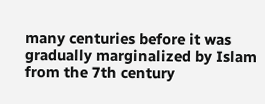many centuries before it was gradually marginalized by Islam from the 7th century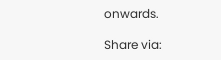onwards.

Share via: